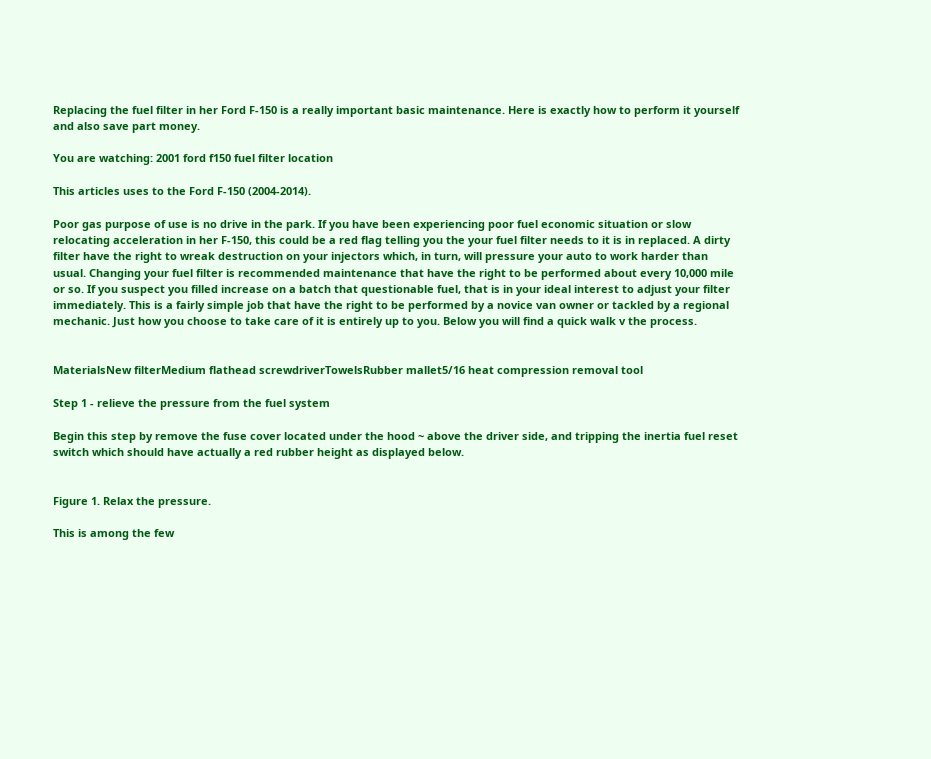Replacing the fuel filter in her Ford F-150 is a really important basic maintenance. Here is exactly how to perform it yourself and also save part money.

You are watching: 2001 ford f150 fuel filter location

This articles uses to the Ford F-150 (2004-2014).

Poor gas purpose of use is no drive in the park. If you have been experiencing poor fuel economic situation or slow relocating acceleration in her F-150, this could be a red flag telling you the your fuel filter needs to it is in replaced. A dirty filter have the right to wreak destruction on your injectors which, in turn, will pressure your auto to work harder than usual. Changing your fuel filter is recommended maintenance that have the right to be performed about every 10,000 mile or so. If you suspect you filled increase on a batch that questionable fuel, that is in your ideal interest to adjust your filter immediately. This is a fairly simple job that have the right to be performed by a novice van owner or tackled by a regional mechanic. Just how you choose to take care of it is entirely up to you. Below you will find a quick walk v the process.


MaterialsNew filterMedium flathead screwdriverTowelsRubber mallet5/16 heat compression removal tool

Step 1 - relieve the pressure from the fuel system

Begin this step by remove the fuse cover located under the hood ~ above the driver side, and tripping the inertia fuel reset switch which should have actually a red rubber height as displayed below.


Figure 1. Relax the pressure.

This is among the few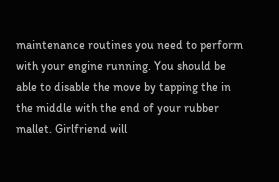maintenance routines you need to perform with your engine running. You should be able to disable the move by tapping the in the middle with the end of your rubber mallet. Girlfriend will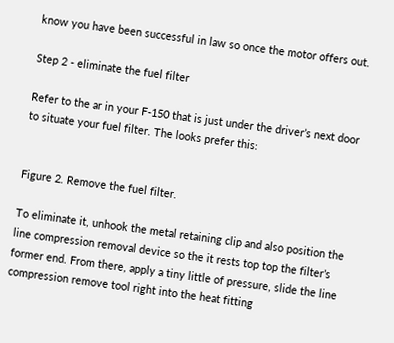know you have been successful in law so once the motor offers out.

Step 2 - eliminate the fuel filter

Refer to the ar in your F-150 that is just under the driver’s next door to situate your fuel filter. The looks prefer this:


Figure 2. Remove the fuel filter.

To eliminate it, unhook the metal retaining clip and also position the line compression removal device so the it rests top top the filter’s former end. From there, apply a tiny little of pressure, slide the line compression remove tool right into the heat fitting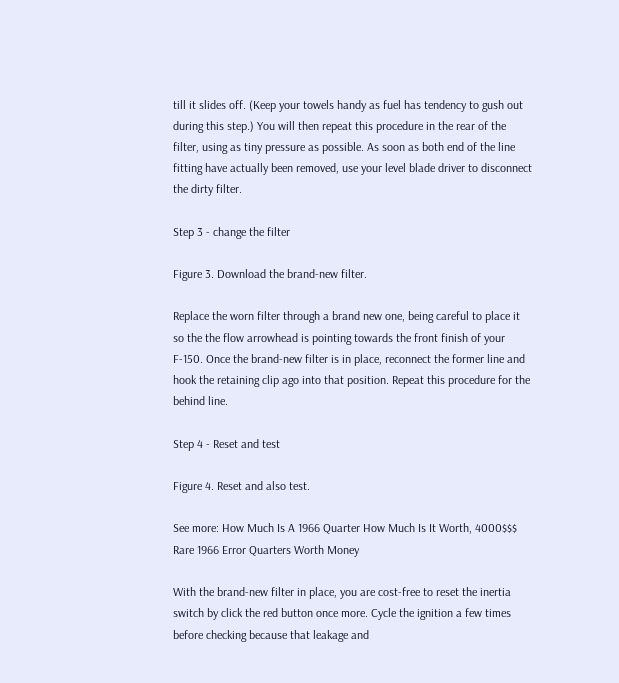till it slides off. (Keep your towels handy as fuel has tendency to gush out during this step.) You will then repeat this procedure in the rear of the filter, using as tiny pressure as possible. As soon as both end of the line fitting have actually been removed, use your level blade driver to disconnect the dirty filter.

Step 3 - change the filter

Figure 3. Download the brand-new filter.

Replace the worn filter through a brand new one, being careful to place it so the the flow arrowhead is pointing towards the front finish of your F-150. Once the brand-new filter is in place, reconnect the former line and hook the retaining clip ago into that position. Repeat this procedure for the behind line.

Step 4 - Reset and test

Figure 4. Reset and also test.

See more: How Much Is A 1966 Quarter How Much Is It Worth, 4000$$$ Rare 1966 Error Quarters Worth Money

With the brand-new filter in place, you are cost-free to reset the inertia switch by click the red button once more. Cycle the ignition a few times before checking because that leakage and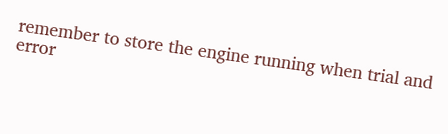remember to store the engine running when trial and error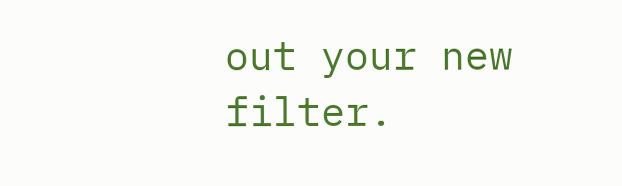out your new filter.